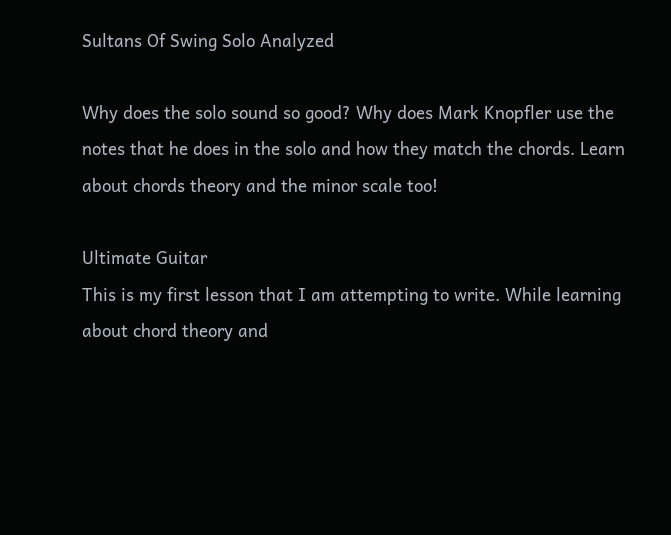Sultans Of Swing Solo Analyzed

Why does the solo sound so good? Why does Mark Knopfler use the notes that he does in the solo and how they match the chords. Learn about chords theory and the minor scale too!

Ultimate Guitar
This is my first lesson that I am attempting to write. While learning about chord theory and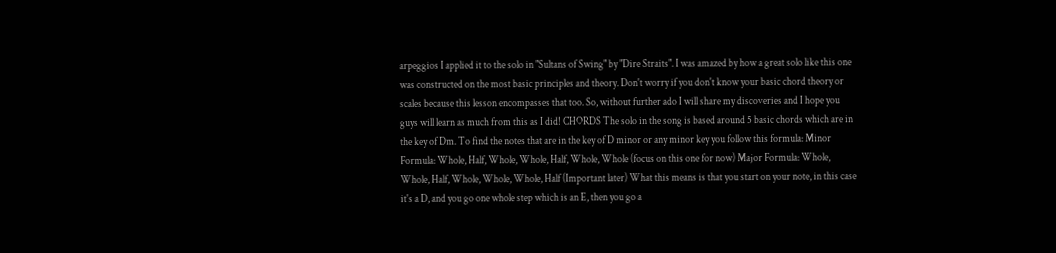arpeggios I applied it to the solo in "Sultans of Swing" by "Dire Straits". I was amazed by how a great solo like this one was constructed on the most basic principles and theory. Don't worry if you don't know your basic chord theory or scales because this lesson encompasses that too. So, without further ado I will share my discoveries and I hope you guys will learn as much from this as I did! CHORDS The solo in the song is based around 5 basic chords which are in the key of Dm. To find the notes that are in the key of D minor or any minor key you follow this formula: Minor Formula: Whole, Half, Whole, Whole, Half, Whole, Whole (focus on this one for now) Major Formula: Whole, Whole, Half, Whole, Whole, Whole, Half (Important later) What this means is that you start on your note, in this case it's a D, and you go one whole step which is an E, then you go a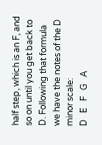half step, which is an F, and so on until you get back to D. Following that formula we have the notes of the D minor scale:
D   E   F   G   A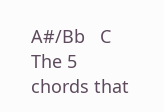A#/Bb   C
The 5 chords that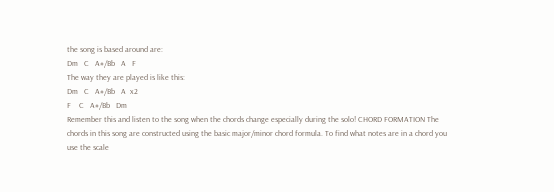the song is based around are:
Dm   C   A#/Bb   A   F
The way they are played is like this:
Dm   C   A#/Bb   A  x2
F    C   A#/Bb   Dm
Remember this and listen to the song when the chords change especially during the solo! CHORD FORMATION The chords in this song are constructed using the basic major/minor chord formula. To find what notes are in a chord you use the scale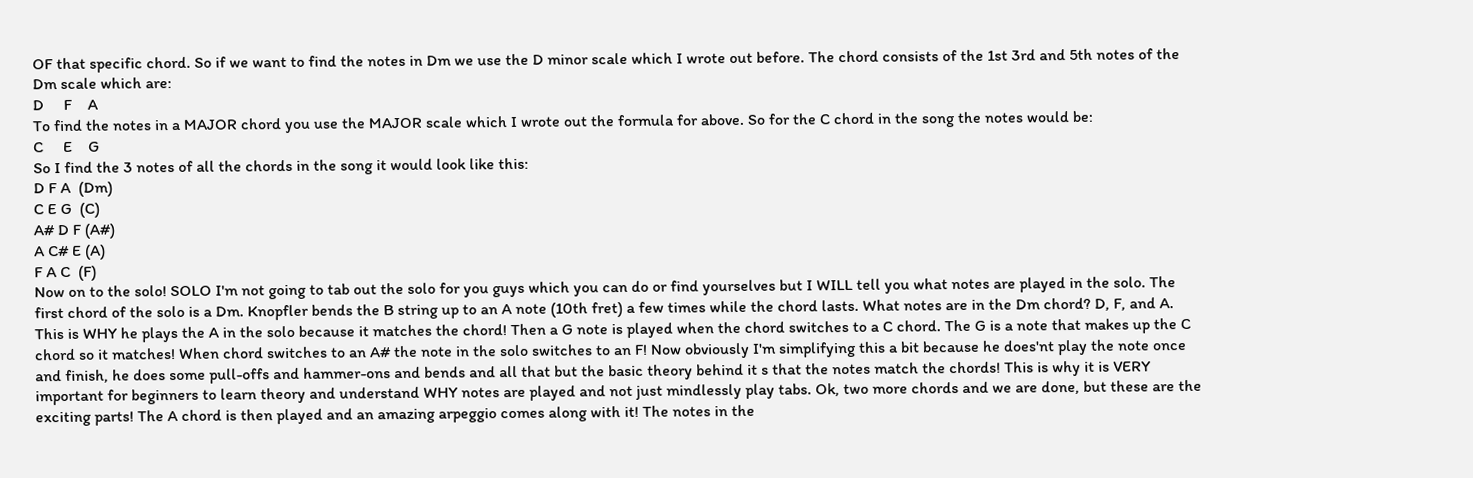OF that specific chord. So if we want to find the notes in Dm we use the D minor scale which I wrote out before. The chord consists of the 1st 3rd and 5th notes of the Dm scale which are:
D     F    A
To find the notes in a MAJOR chord you use the MAJOR scale which I wrote out the formula for above. So for the C chord in the song the notes would be:
C     E    G
So I find the 3 notes of all the chords in the song it would look like this:
D F A  (Dm)
C E G  (C)
A# D F (A#)
A C# E (A)
F A C  (F)
Now on to the solo! SOLO I'm not going to tab out the solo for you guys which you can do or find yourselves but I WILL tell you what notes are played in the solo. The first chord of the solo is a Dm. Knopfler bends the B string up to an A note (10th fret) a few times while the chord lasts. What notes are in the Dm chord? D, F, and A. This is WHY he plays the A in the solo because it matches the chord! Then a G note is played when the chord switches to a C chord. The G is a note that makes up the C chord so it matches! When chord switches to an A# the note in the solo switches to an F! Now obviously I'm simplifying this a bit because he does'nt play the note once and finish, he does some pull-offs and hammer-ons and bends and all that but the basic theory behind it s that the notes match the chords! This is why it is VERY important for beginners to learn theory and understand WHY notes are played and not just mindlessly play tabs. Ok, two more chords and we are done, but these are the exciting parts! The A chord is then played and an amazing arpeggio comes along with it! The notes in the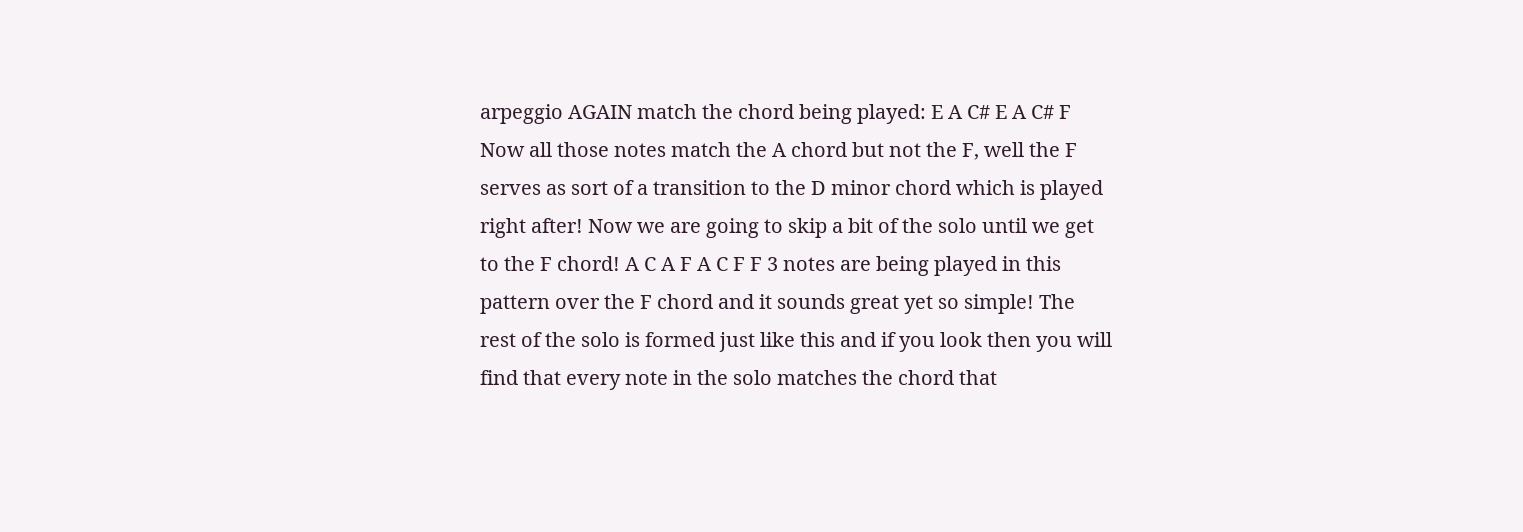arpeggio AGAIN match the chord being played: E A C# E A C# F Now all those notes match the A chord but not the F, well the F serves as sort of a transition to the D minor chord which is played right after! Now we are going to skip a bit of the solo until we get to the F chord! A C A F A C F F 3 notes are being played in this pattern over the F chord and it sounds great yet so simple! The rest of the solo is formed just like this and if you look then you will find that every note in the solo matches the chord that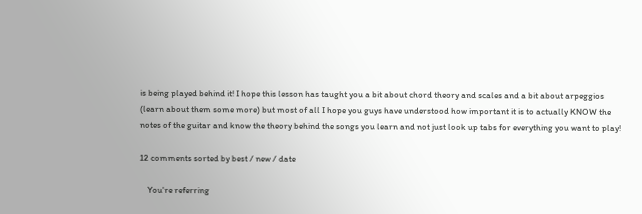is being played behind it! I hope this lesson has taught you a bit about chord theory and scales and a bit about arpeggios (learn about them some more) but most of all I hope you guys have understood how important it is to actually KNOW the notes of the guitar and know the theory behind the songs you learn and not just look up tabs for everything you want to play!

12 comments sorted by best / new / date

    You're referring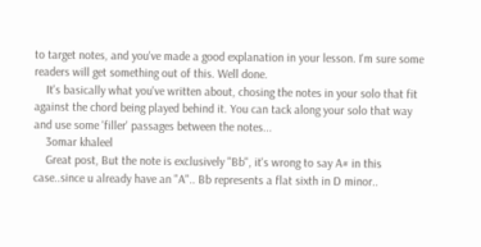to target notes, and you've made a good explanation in your lesson. I'm sure some readers will get something out of this. Well done.
    It's basically what you've written about, chosing the notes in your solo that fit against the chord being played behind it. You can tack along your solo that way and use some 'filler' passages between the notes...
    3omar khaleel
    Great post, But the note is exclusively "Bb", it's wrong to say A# in this case..since u already have an "A".. Bb represents a flat sixth in D minor..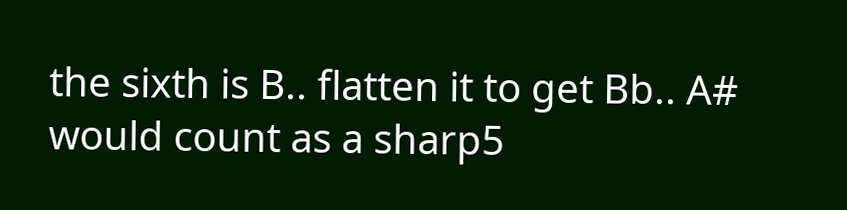the sixth is B.. flatten it to get Bb.. A# would count as a sharp5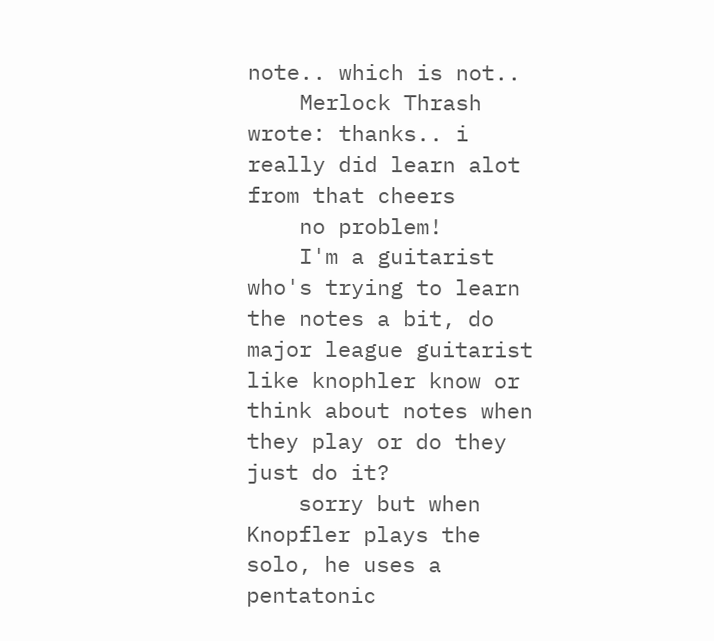note.. which is not..
    Merlock Thrash wrote: thanks.. i really did learn alot from that cheers
    no problem!
    I'm a guitarist who's trying to learn the notes a bit, do major league guitarist like knophler know or think about notes when they play or do they just do it?
    sorry but when Knopfler plays the solo, he uses a pentatonic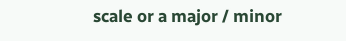scale or a major / minor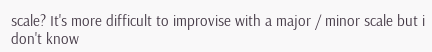scale? It's more difficult to improvise with a major / minor scale but i don't know